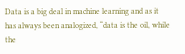Data is a big deal in machine learning and as it has always been analogized, “data is the oil, while the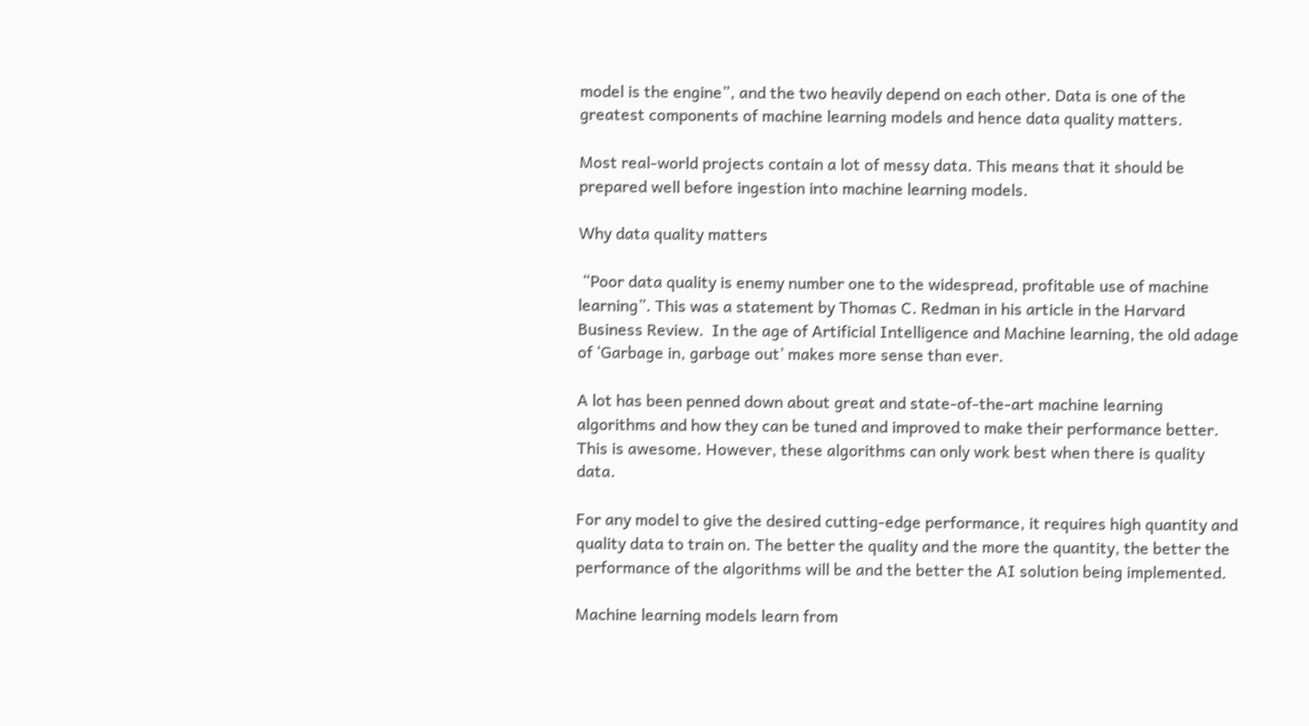model is the engine”, and the two heavily depend on each other. Data is one of the greatest components of machine learning models and hence data quality matters.

Most real-world projects contain a lot of messy data. This means that it should be prepared well before ingestion into machine learning models.

Why data quality matters

 “Poor data quality is enemy number one to the widespread, profitable use of machine learning”. This was a statement by Thomas C. Redman in his article in the Harvard Business Review.  In the age of Artificial Intelligence and Machine learning, the old adage of ‘Garbage in, garbage out’ makes more sense than ever.

A lot has been penned down about great and state-of-the-art machine learning algorithms and how they can be tuned and improved to make their performance better. This is awesome. However, these algorithms can only work best when there is quality data.

For any model to give the desired cutting-edge performance, it requires high quantity and quality data to train on. The better the quality and the more the quantity, the better the performance of the algorithms will be and the better the AI solution being implemented.

Machine learning models learn from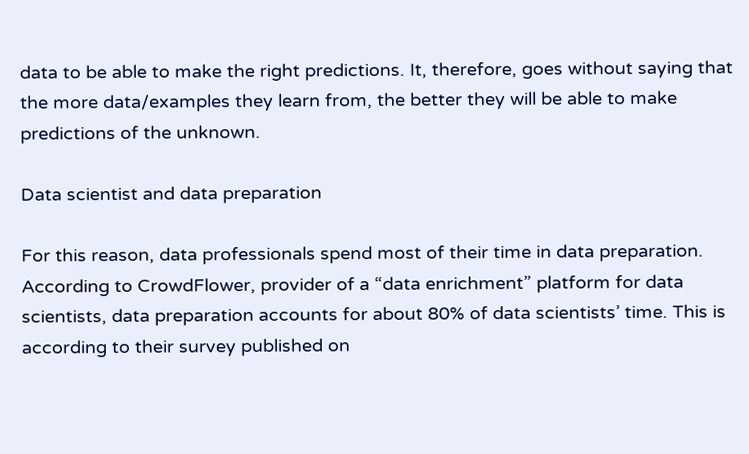data to be able to make the right predictions. It, therefore, goes without saying that the more data/examples they learn from, the better they will be able to make predictions of the unknown.

Data scientist and data preparation

For this reason, data professionals spend most of their time in data preparation. According to CrowdFlower, provider of a “data enrichment” platform for data scientists, data preparation accounts for about 80% of data scientists’ time. This is according to their survey published on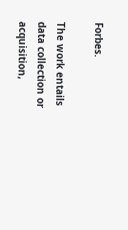Forbes.

The work entails data collection or acquisition,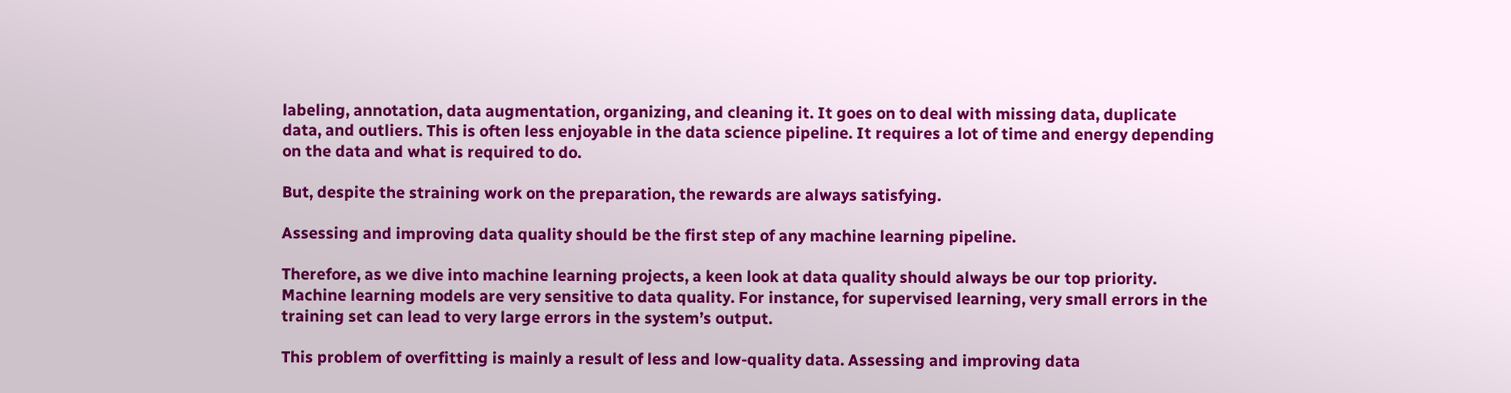labeling, annotation, data augmentation, organizing, and cleaning it. It goes on to deal with missing data, duplicate data, and outliers. This is often less enjoyable in the data science pipeline. It requires a lot of time and energy depending on the data and what is required to do.

But, despite the straining work on the preparation, the rewards are always satisfying.

Assessing and improving data quality should be the first step of any machine learning pipeline.

Therefore, as we dive into machine learning projects, a keen look at data quality should always be our top priority. Machine learning models are very sensitive to data quality. For instance, for supervised learning, very small errors in the training set can lead to very large errors in the system’s output.

This problem of overfitting is mainly a result of less and low-quality data. Assessing and improving data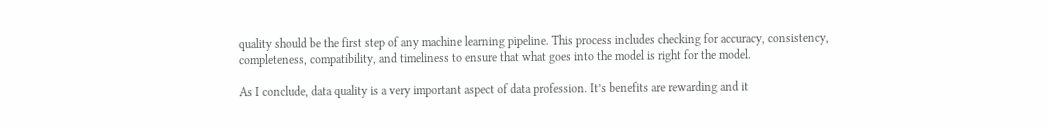quality should be the first step of any machine learning pipeline. This process includes checking for accuracy, consistency, completeness, compatibility, and timeliness to ensure that what goes into the model is right for the model.

As I conclude, data quality is a very important aspect of data profession. It’s benefits are rewarding and it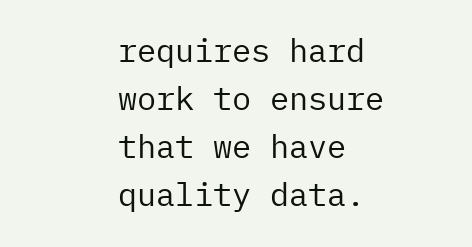requires hard work to ensure that we have quality data.